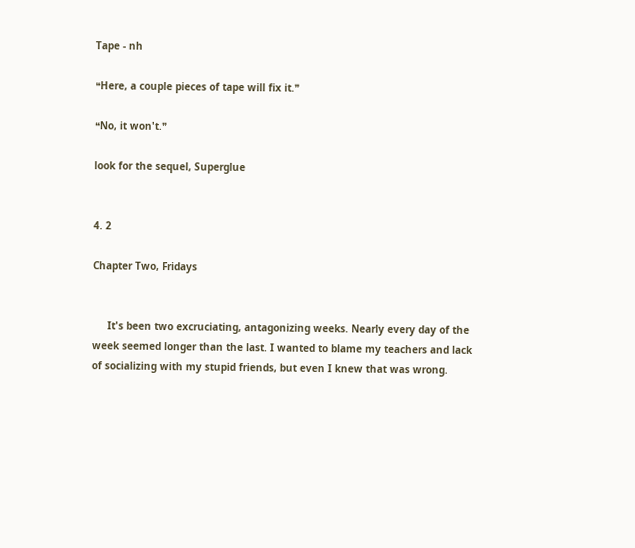Tape - nh

❝Here, a couple pieces of tape will fix it.❞

❝No, it won't.❞

look for the sequel, Superglue


4. 2

Chapter Two, Fridays


     It's been two excruciating, antagonizing weeks. Nearly every day of the week seemed longer than the last. I wanted to blame my teachers and lack of socializing with my stupid friends, but even I knew that was wrong.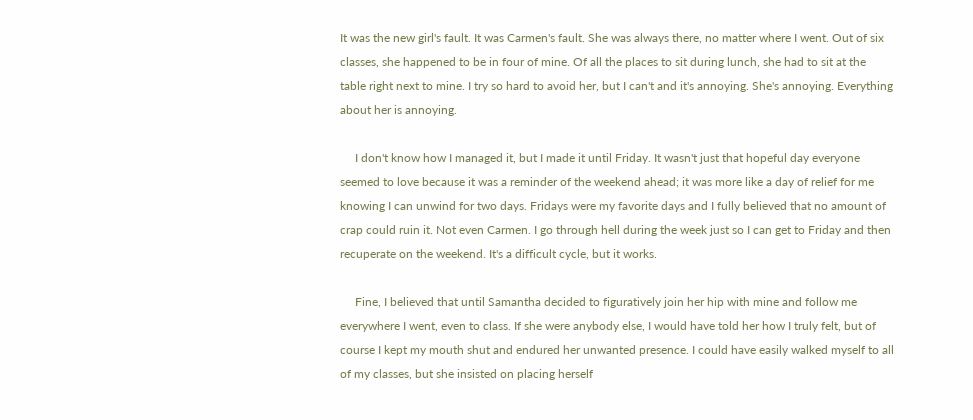It was the new girl's fault. It was Carmen's fault. She was always there, no matter where I went. Out of six classes, she happened to be in four of mine. Of all the places to sit during lunch, she had to sit at the table right next to mine. I try so hard to avoid her, but I can't and it's annoying. She's annoying. Everything about her is annoying.

     I don't know how I managed it, but I made it until Friday. It wasn't just that hopeful day everyone seemed to love because it was a reminder of the weekend ahead; it was more like a day of relief for me knowing I can unwind for two days. Fridays were my favorite days and I fully believed that no amount of crap could ruin it. Not even Carmen. I go through hell during the week just so I can get to Friday and then recuperate on the weekend. It's a difficult cycle, but it works.

     Fine, I believed that until Samantha decided to figuratively join her hip with mine and follow me everywhere I went, even to class. If she were anybody else, I would have told her how I truly felt, but of course I kept my mouth shut and endured her unwanted presence. I could have easily walked myself to all of my classes, but she insisted on placing herself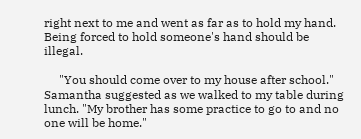right next to me and went as far as to hold my hand. Being forced to hold someone's hand should be illegal.

     "You should come over to my house after school." Samantha suggested as we walked to my table during lunch. "My brother has some practice to go to and no one will be home."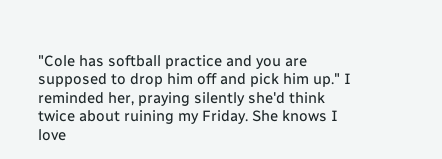"Cole has softball practice and you are supposed to drop him off and pick him up." I reminded her, praying silently she'd think twice about ruining my Friday. She knows I love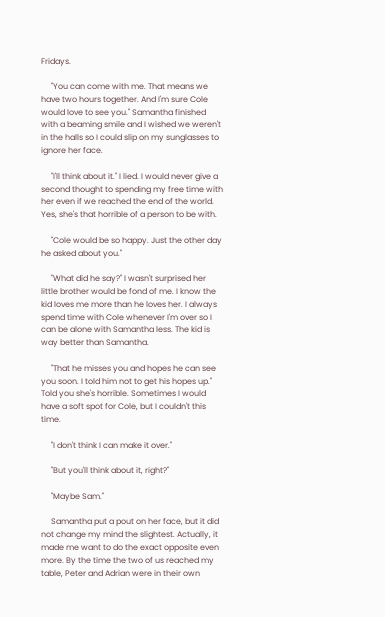Fridays.

     "You can come with me. That means we have two hours together. And I'm sure Cole would love to see you." Samantha finished with a beaming smile and I wished we weren't in the halls so I could slip on my sunglasses to ignore her face.

     "I'll think about it." I lied. I would never give a second thought to spending my free time with her even if we reached the end of the world. Yes, she's that horrible of a person to be with.

     "Cole would be so happy. Just the other day he asked about you."

     "What did he say?" I wasn't surprised her little brother would be fond of me. I know the kid loves me more than he loves her. I always spend time with Cole whenever I'm over so I can be alone with Samantha less. The kid is way better than Samantha.

     "That he misses you and hopes he can see you soon. I told him not to get his hopes up." Told you she's horrible. Sometimes I would have a soft spot for Cole, but I couldn't this time.

     "I don't think I can make it over."

     "But you'll think about it, right?"

     "Maybe Sam."

     Samantha put a pout on her face, but it did not change my mind the slightest. Actually, it made me want to do the exact opposite even more. By the time the two of us reached my table, Peter and Adrian were in their own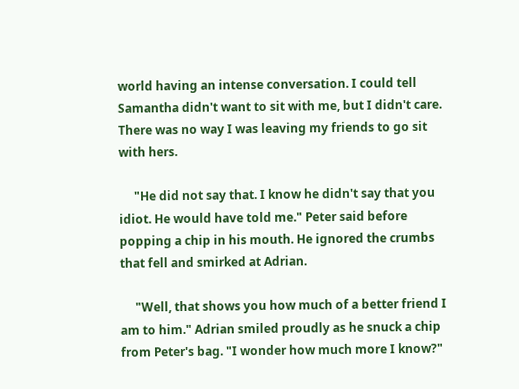world having an intense conversation. I could tell Samantha didn't want to sit with me, but I didn't care. There was no way I was leaving my friends to go sit with hers.

     "He did not say that. I know he didn't say that you idiot. He would have told me." Peter said before popping a chip in his mouth. He ignored the crumbs that fell and smirked at Adrian.

     "Well, that shows you how much of a better friend I am to him." Adrian smiled proudly as he snuck a chip from Peter's bag. "I wonder how much more I know?"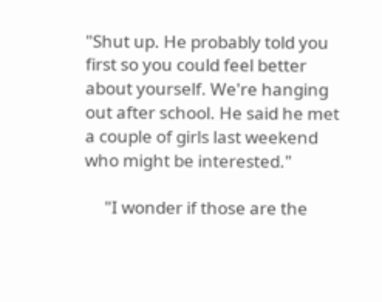"Shut up. He probably told you first so you could feel better about yourself. We're hanging out after school. He said he met a couple of girls last weekend who might be interested."

     "I wonder if those are the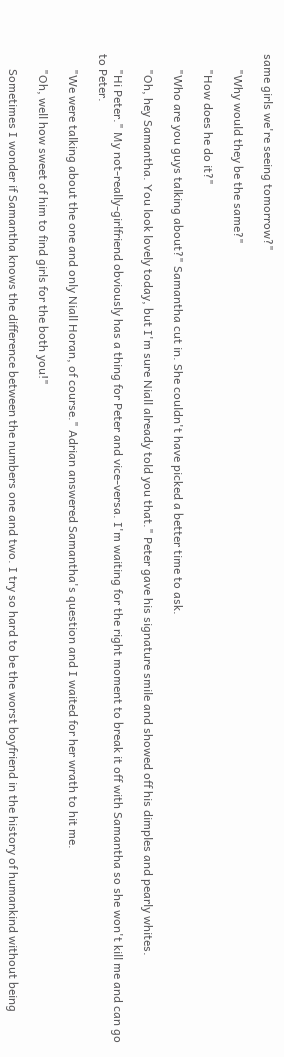same girls we're seeing tomorrow?"

     "Why would they be the same?"

     "How does he do it?"

     "Who are you guys talking about?" Samantha cut in. She couldn't have picked a better time to ask.

     "Oh, hey Samantha. You look lovely today, but I'm sure Niall already told you that." Peter gave his signature smile and showed off his dimples and pearly whites.

     "Hi Peter." My not-really-girlfriend obviously has a thing for Peter and vice-versa. I'm waiting for the right moment to break it off with Samantha so she won't kill me and can go to Peter.

     "We were talking about the one and only Niall Horan, of course." Adrian answered Samantha's question and I waited for her wrath to hit me.

     "Oh, well how sweet of him to find girls for the both you!"

     Sometimes I wonder if Samantha knows the difference between the numbers one and two. I try so hard to be the worst boyfriend in the history of humankind without being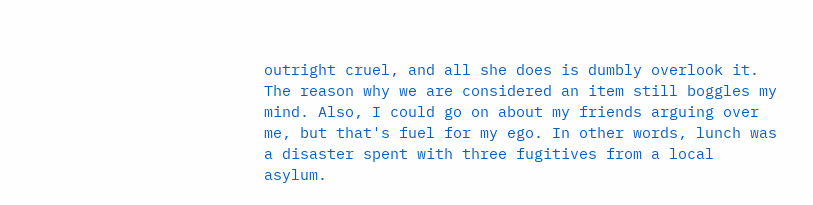outright cruel, and all she does is dumbly overlook it. The reason why we are considered an item still boggles my mind. Also, I could go on about my friends arguing over me, but that's fuel for my ego. In other words, lunch was a disaster spent with three fugitives from a local asylum.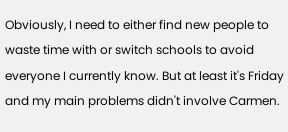Obviously, I need to either find new people to waste time with or switch schools to avoid everyone I currently know. But at least it's Friday and my main problems didn't involve Carmen.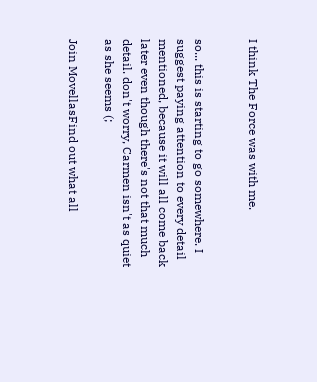I think The Force was with me.


so... this is starting to go somewhere. I suggest paying attention to every detail mentioned, because it will all come back later even though there's not that much detail. don't worry, Carmen isn't as quiet as she seems (;

Join MovellasFind out what all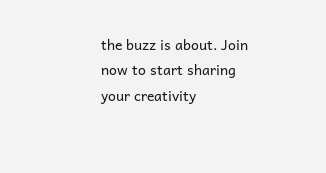the buzz is about. Join now to start sharing your creativity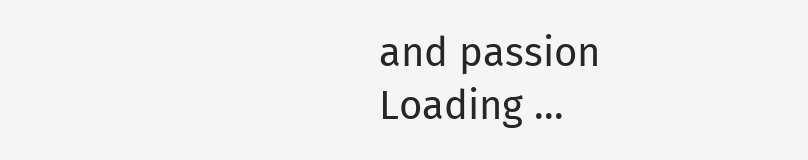and passion
Loading ...